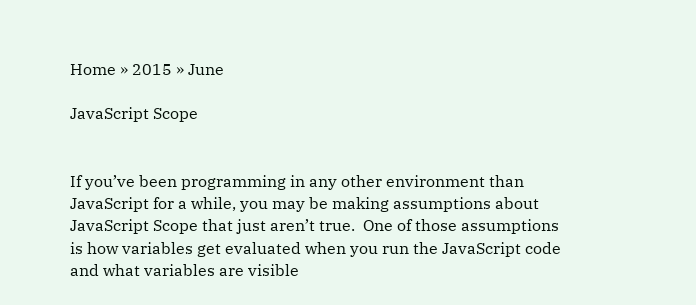Home » 2015 » June

JavaScript Scope


If you’ve been programming in any other environment than JavaScript for a while, you may be making assumptions about JavaScript Scope that just aren’t true.  One of those assumptions is how variables get evaluated when you run the JavaScript code and what variables are visible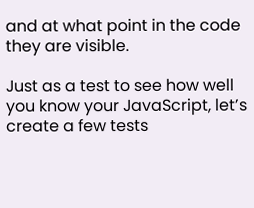and at what point in the code they are visible.

Just as a test to see how well you know your JavaScript, let’s create a few tests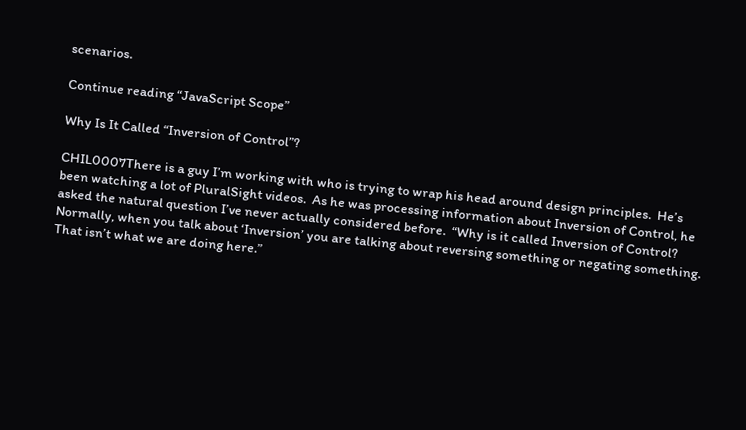scenarios.

Continue reading “JavaScript Scope”

Why Is It Called “Inversion of Control”?

CHIL0007There is a guy I’m working with who is trying to wrap his head around design principles.  He’s been watching a lot of PluralSight videos.  As he was processing information about Inversion of Control, he asked the natural question I’ve never actually considered before.  “Why is it called Inversion of Control?  Normally, when you talk about ‘Inversion’ you are talking about reversing something or negating something.  That isn’t what we are doing here.”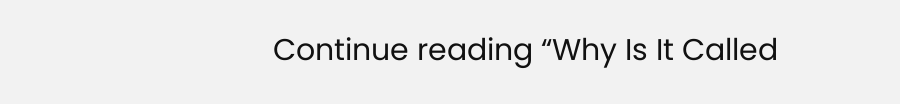Continue reading “Why Is It Called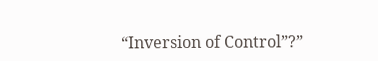“Inversion of Control”?”